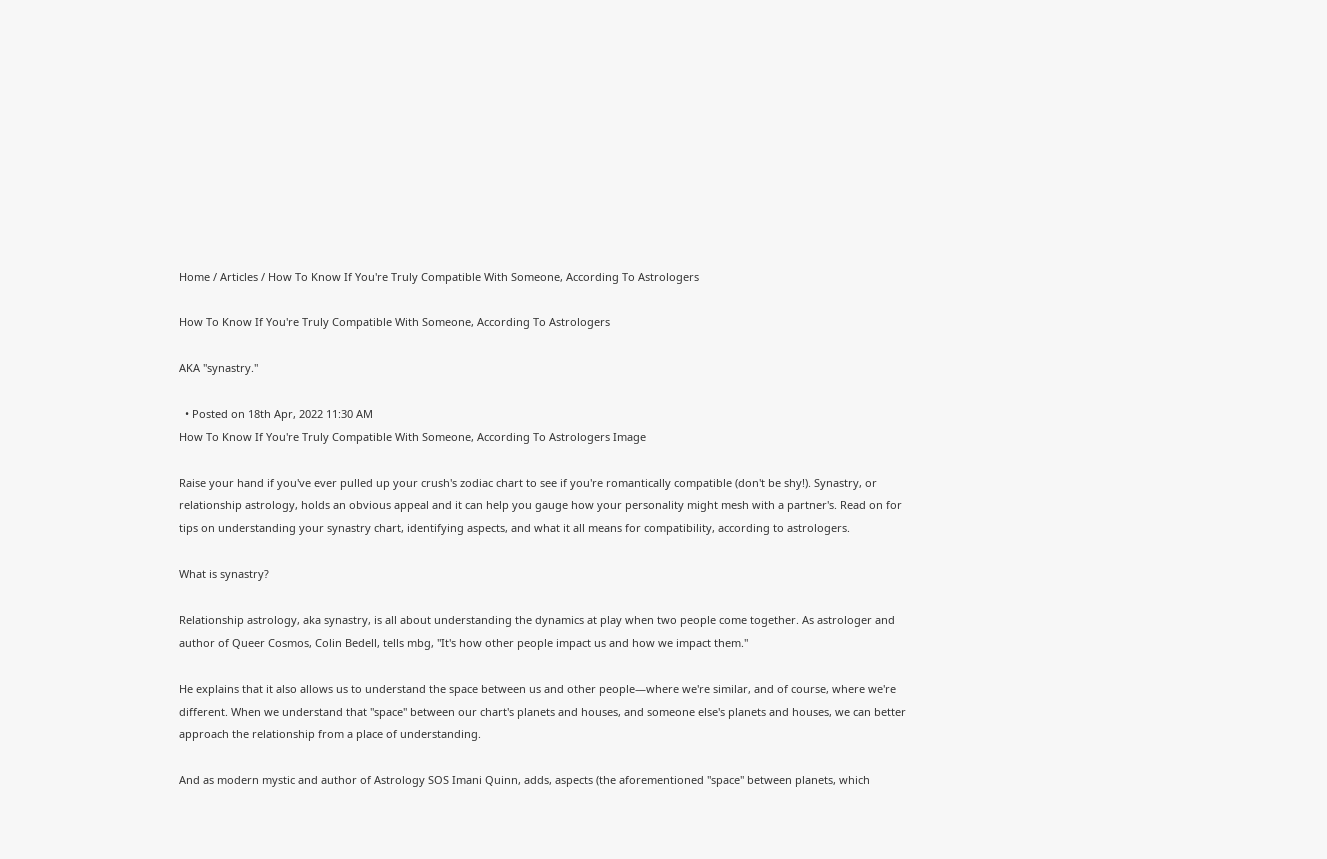Home / Articles / How To Know If You're Truly Compatible With Someone, According To Astrologers

How To Know If You're Truly Compatible With Someone, According To Astrologers

AKA "synastry."

  • Posted on 18th Apr, 2022 11:30 AM
How To Know If You're Truly Compatible With Someone, According To Astrologers Image

Raise your hand if you've ever pulled up your crush's zodiac chart to see if you're romantically compatible (don't be shy!). Synastry, or relationship astrology, holds an obvious appeal and it can help you gauge how your personality might mesh with a partner's. Read on for tips on understanding your synastry chart, identifying aspects, and what it all means for compatibility, according to astrologers.

What is synastry?

Relationship astrology, aka synastry, is all about understanding the dynamics at play when two people come together. As astrologer and author of Queer Cosmos, Colin Bedell, tells mbg, "It's how other people impact us and how we impact them."

He explains that it also allows us to understand the space between us and other people—where we're similar, and of course, where we're different. When we understand that "space" between our chart's planets and houses, and someone else's planets and houses, we can better approach the relationship from a place of understanding.

And as modern mystic and author of Astrology SOS Imani Quinn, adds, aspects (the aforementioned "space" between planets, which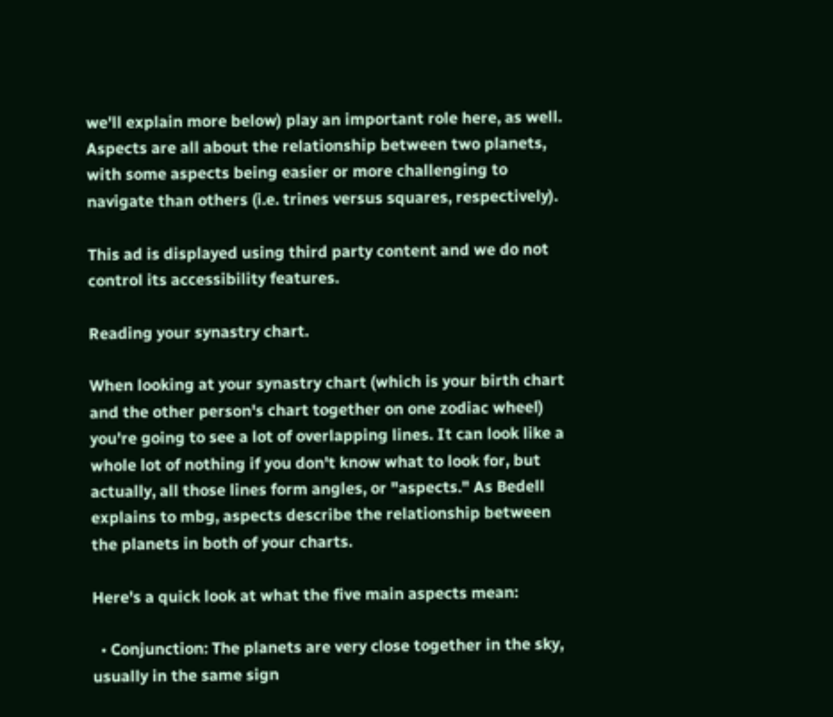we'll explain more below) play an important role here, as well. Aspects are all about the relationship between two planets, with some aspects being easier or more challenging to navigate than others (i.e. trines versus squares, respectively).

This ad is displayed using third party content and we do not control its accessibility features.

Reading your synastry chart.

When looking at your synastry chart (which is your birth chart and the other person's chart together on one zodiac wheel) you're going to see a lot of overlapping lines. It can look like a whole lot of nothing if you don't know what to look for, but actually, all those lines form angles, or "aspects." As Bedell explains to mbg, aspects describe the relationship between the planets in both of your charts.

Here's a quick look at what the five main aspects mean:

  • Conjunction: The planets are very close together in the sky, usually in the same sign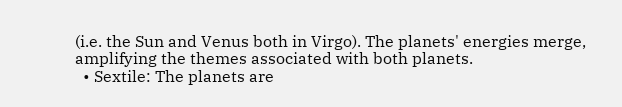(i.e. the Sun and Venus both in Virgo). The planets' energies merge, amplifying the themes associated with both planets.
  • Sextile: The planets are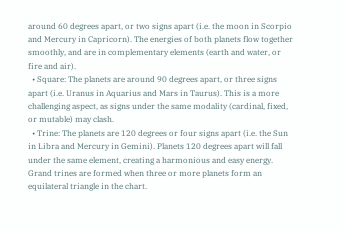around 60 degrees apart, or two signs apart (i.e. the moon in Scorpio and Mercury in Capricorn). The energies of both planets flow together smoothly, and are in complementary elements (earth and water, or fire and air).
  • Square: The planets are around 90 degrees apart, or three signs apart (i.e. Uranus in Aquarius and Mars in Taurus). This is a more challenging aspect, as signs under the same modality (cardinal, fixed, or mutable) may clash.
  • Trine: The planets are 120 degrees or four signs apart (i.e. the Sun in Libra and Mercury in Gemini). Planets 120 degrees apart will fall under the same element, creating a harmonious and easy energy. Grand trines are formed when three or more planets form an equilateral triangle in the chart.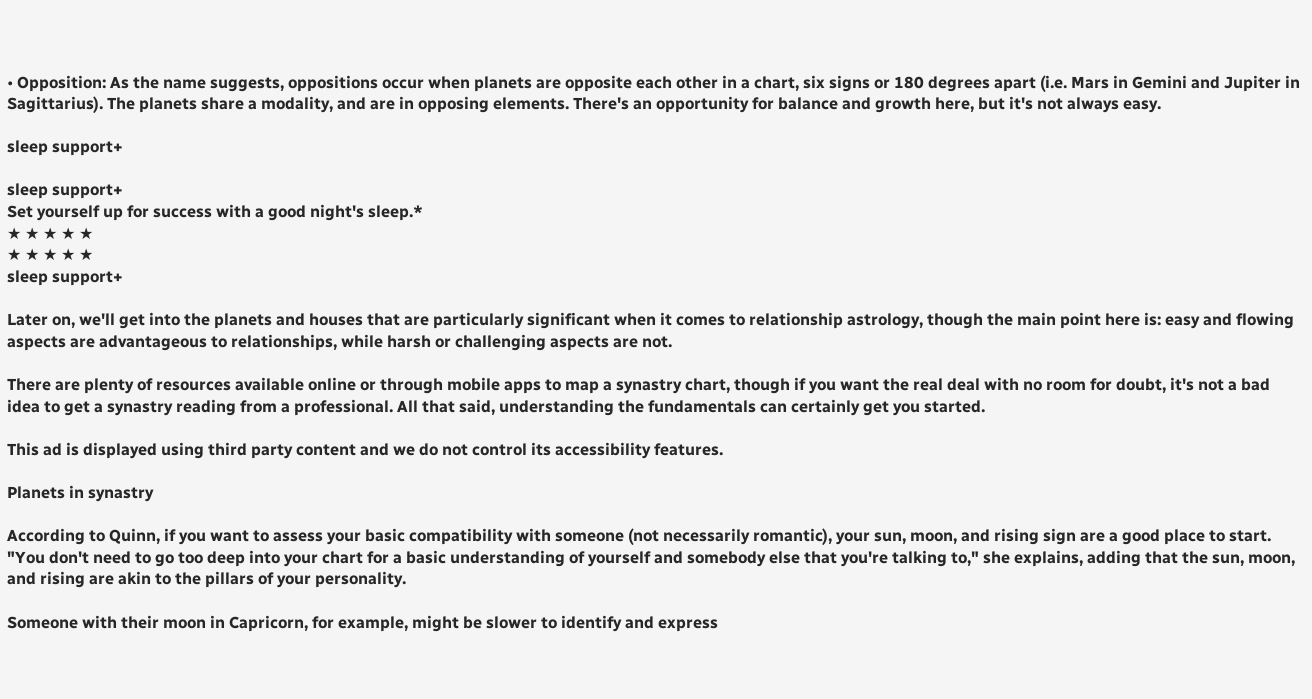• Opposition: As the name suggests, oppositions occur when planets are opposite each other in a chart, six signs or 180 degrees apart (i.e. Mars in Gemini and Jupiter in Sagittarius). The planets share a modality, and are in opposing elements. There's an opportunity for balance and growth here, but it's not always easy.

sleep support+

sleep support+
Set yourself up for success with a good night's sleep.*
★ ★ ★ ★ ★
★ ★ ★ ★ ★
sleep support+

Later on, we'll get into the planets and houses that are particularly significant when it comes to relationship astrology, though the main point here is: easy and flowing aspects are advantageous to relationships, while harsh or challenging aspects are not.

There are plenty of resources available online or through mobile apps to map a synastry chart, though if you want the real deal with no room for doubt, it's not a bad idea to get a synastry reading from a professional. All that said, understanding the fundamentals can certainly get you started.

This ad is displayed using third party content and we do not control its accessibility features.

Planets in synastry

According to Quinn, if you want to assess your basic compatibility with someone (not necessarily romantic), your sun, moon, and rising sign are a good place to start. "You don't need to go too deep into your chart for a basic understanding of yourself and somebody else that you're talking to," she explains, adding that the sun, moon, and rising are akin to the pillars of your personality.

Someone with their moon in Capricorn, for example, might be slower to identify and express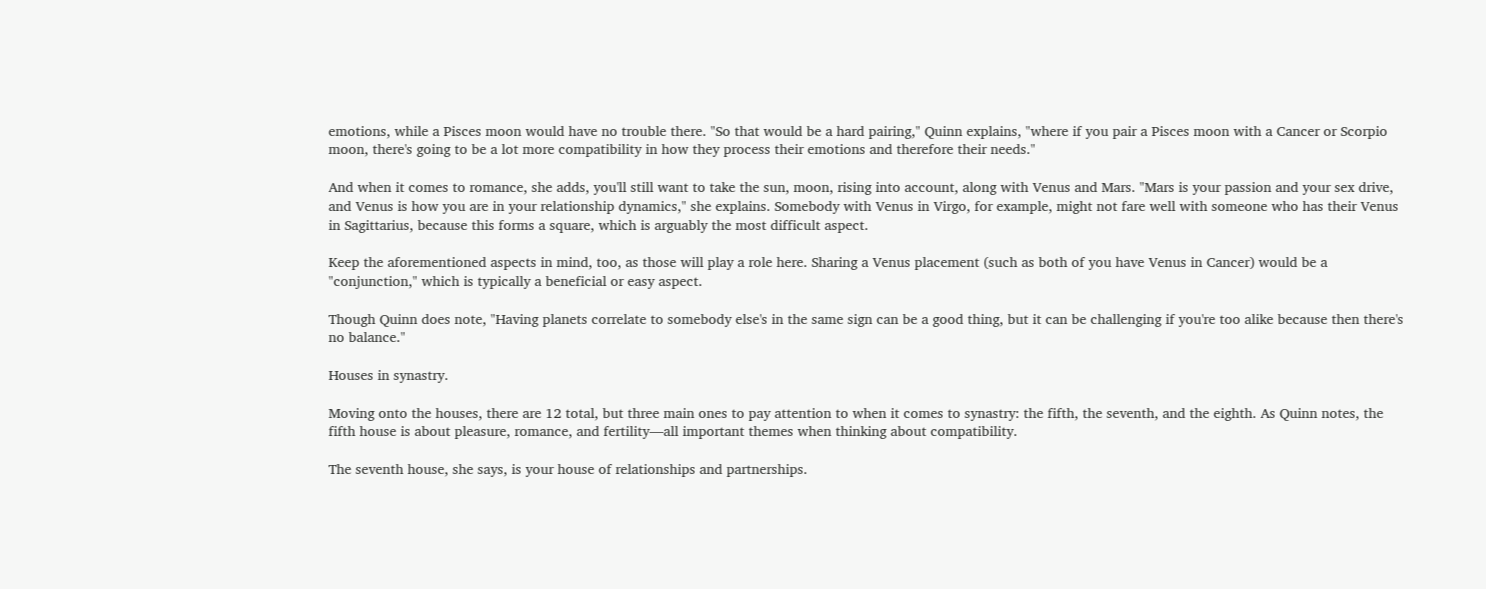emotions, while a Pisces moon would have no trouble there. "So that would be a hard pairing," Quinn explains, "where if you pair a Pisces moon with a Cancer or Scorpio moon, there's going to be a lot more compatibility in how they process their emotions and therefore their needs."

And when it comes to romance, she adds, you'll still want to take the sun, moon, rising into account, along with Venus and Mars. "Mars is your passion and your sex drive, and Venus is how you are in your relationship dynamics," she explains. Somebody with Venus in Virgo, for example, might not fare well with someone who has their Venus in Sagittarius, because this forms a square, which is arguably the most difficult aspect.

Keep the aforementioned aspects in mind, too, as those will play a role here. Sharing a Venus placement (such as both of you have Venus in Cancer) would be a "conjunction," which is typically a beneficial or easy aspect.

Though Quinn does note, "Having planets correlate to somebody else's in the same sign can be a good thing, but it can be challenging if you're too alike because then there's no balance."

Houses in synastry.

Moving onto the houses, there are 12 total, but three main ones to pay attention to when it comes to synastry: the fifth, the seventh, and the eighth. As Quinn notes, the fifth house is about pleasure, romance, and fertility—all important themes when thinking about compatibility.

The seventh house, she says, is your house of relationships and partnerships.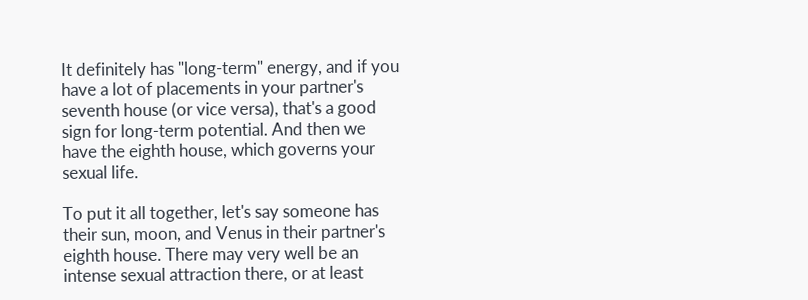It definitely has "long-term" energy, and if you have a lot of placements in your partner's seventh house (or vice versa), that's a good sign for long-term potential. And then we have the eighth house, which governs your sexual life.

To put it all together, let's say someone has their sun, moon, and Venus in their partner's eighth house. There may very well be an intense sexual attraction there, or at least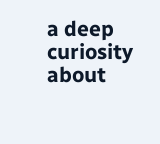a deep curiosity about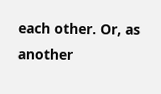each other. Or, as another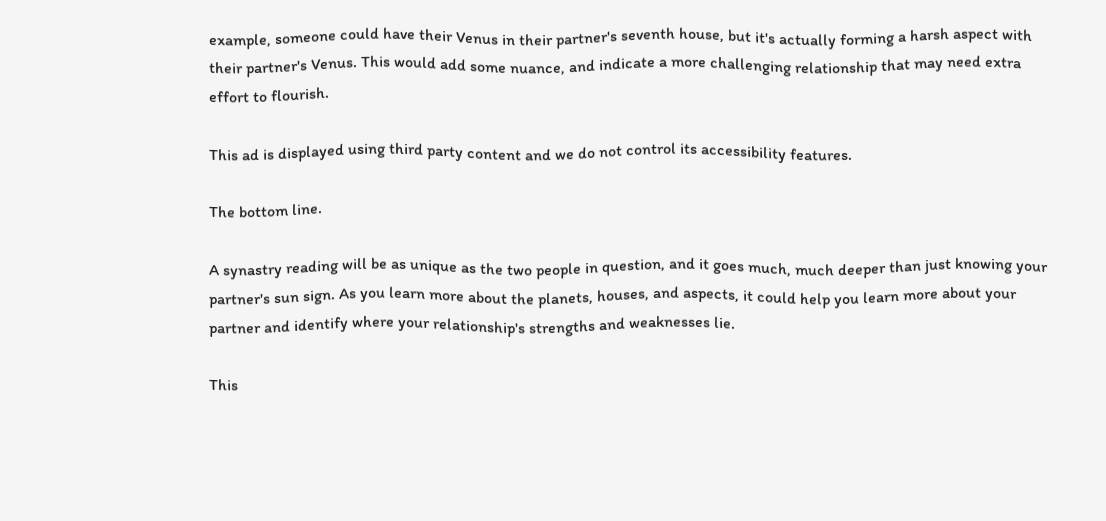example, someone could have their Venus in their partner's seventh house, but it's actually forming a harsh aspect with their partner's Venus. This would add some nuance, and indicate a more challenging relationship that may need extra effort to flourish.

This ad is displayed using third party content and we do not control its accessibility features.

The bottom line.

A synastry reading will be as unique as the two people in question, and it goes much, much deeper than just knowing your partner's sun sign. As you learn more about the planets, houses, and aspects, it could help you learn more about your partner and identify where your relationship's strengths and weaknesses lie.

This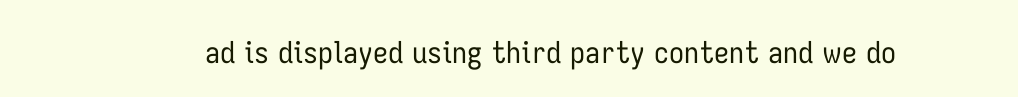ad is displayed using third party content and we do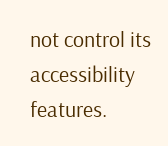not control its accessibility features.